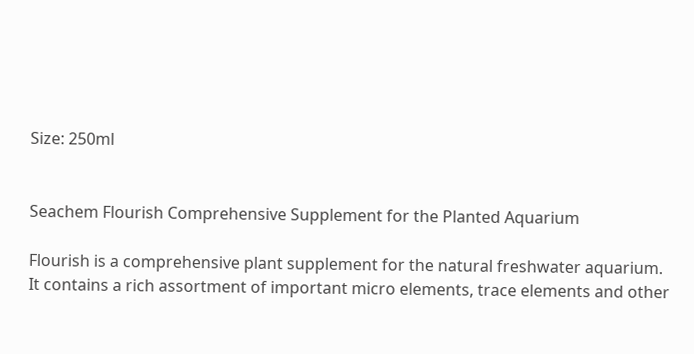Size: 250ml


Seachem Flourish Comprehensive Supplement for the Planted Aquarium

Flourish is a comprehensive plant supplement for the natural freshwater aquarium.
It contains a rich assortment of important micro elements, trace elements and other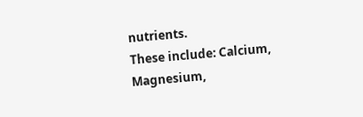nutrients.
These include: Calcium, Magnesium,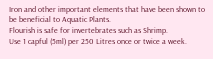Iron and other important elements that have been shown to be beneficial to Aquatic Plants.
Flourish is safe for invertebrates such as Shrimp.
Use 1 capful (5ml) per 250 Litres once or twice a week.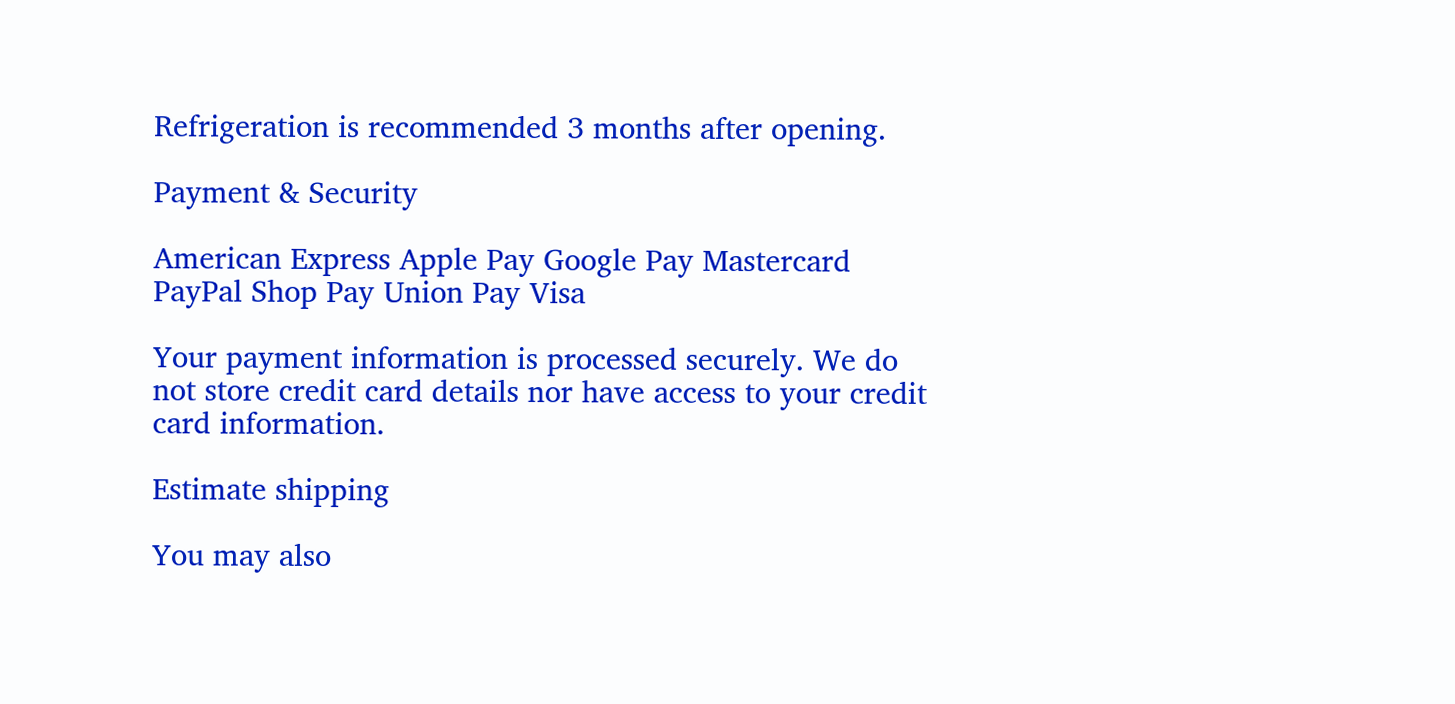Refrigeration is recommended 3 months after opening.

Payment & Security

American Express Apple Pay Google Pay Mastercard PayPal Shop Pay Union Pay Visa

Your payment information is processed securely. We do not store credit card details nor have access to your credit card information.

Estimate shipping

You may also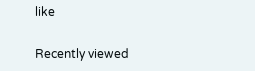like

Recently viewed